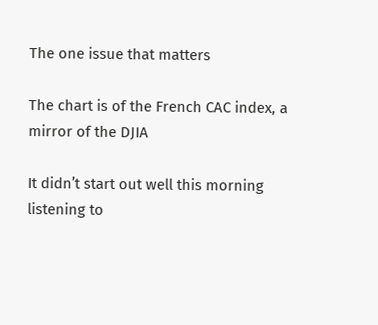The one issue that matters

The chart is of the French CAC index, a mirror of the DJIA

It didn’t start out well this morning listening to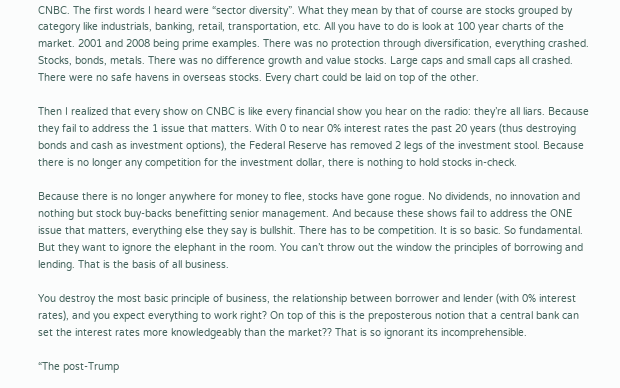CNBC. The first words I heard were “sector diversity”. What they mean by that of course are stocks grouped by category like industrials, banking, retail, transportation, etc. All you have to do is look at 100 year charts of the market. 2001 and 2008 being prime examples. There was no protection through diversification, everything crashed. Stocks, bonds, metals. There was no difference growth and value stocks. Large caps and small caps all crashed. There were no safe havens in overseas stocks. Every chart could be laid on top of the other.

Then I realized that every show on CNBC is like every financial show you hear on the radio: they’re all liars. Because they fail to address the 1 issue that matters. With 0 to near 0% interest rates the past 20 years (thus destroying bonds and cash as investment options), the Federal Reserve has removed 2 legs of the investment stool. Because there is no longer any competition for the investment dollar, there is nothing to hold stocks in-check.

Because there is no longer anywhere for money to flee, stocks have gone rogue. No dividends, no innovation and nothing but stock buy-backs benefitting senior management. And because these shows fail to address the ONE issue that matters, everything else they say is bullshit. There has to be competition. It is so basic. So fundamental. But they want to ignore the elephant in the room. You can’t throw out the window the principles of borrowing and lending. That is the basis of all business.

You destroy the most basic principle of business, the relationship between borrower and lender (with 0% interest rates), and you expect everything to work right? On top of this is the preposterous notion that a central bank can set the interest rates more knowledgeably than the market?? That is so ignorant its incomprehensible.

“The post-Trump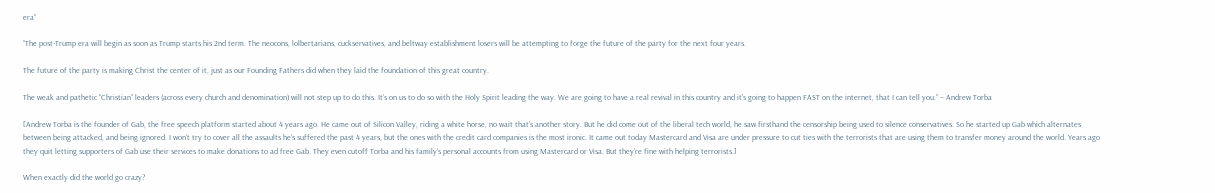era”

“The post-Trump era will begin as soon as Trump starts his 2nd term. The neocons, lolbertarians, cuckservatives, and beltway establishment losers will be attempting to forge the future of the party for the next four years.

The future of the party is making Christ the center of it, just as our Founding Fathers did when they laid the foundation of this great country.

The weak and pathetic “Christian” leaders (across every church and denomination) will not step up to do this. It’s on us to do so with the Holy Spirit leading the way. We are going to have a real revival in this country and it’s going to happen FAST on the internet, that I can tell you.” – Andrew Torba

[Andrew Torba is the founder of Gab, the free speech platform started about 4 years ago. He came out of Silicon Valley, riding a white horse, no wait that’s another story. But he did come out of the liberal tech world, he saw firsthand the censorship being used to silence conservatives. So he started up Gab which alternates between being attacked, and being ignored. I won’t try to cover all the assaults he’s suffered the past 4 years, but the ones with the credit card companies is the most ironic. It came out today Mastercard and Visa are under pressure to cut ties with the terrorists that are using them to transfer money around the world. Years ago they quit letting supporters of Gab use their services to make donations to ad free Gab. They even cutoff Torba and his family’s personal accounts from using Mastercard or Visa. But they’re fine with helping terrorists.]

When exactly did the world go crazy?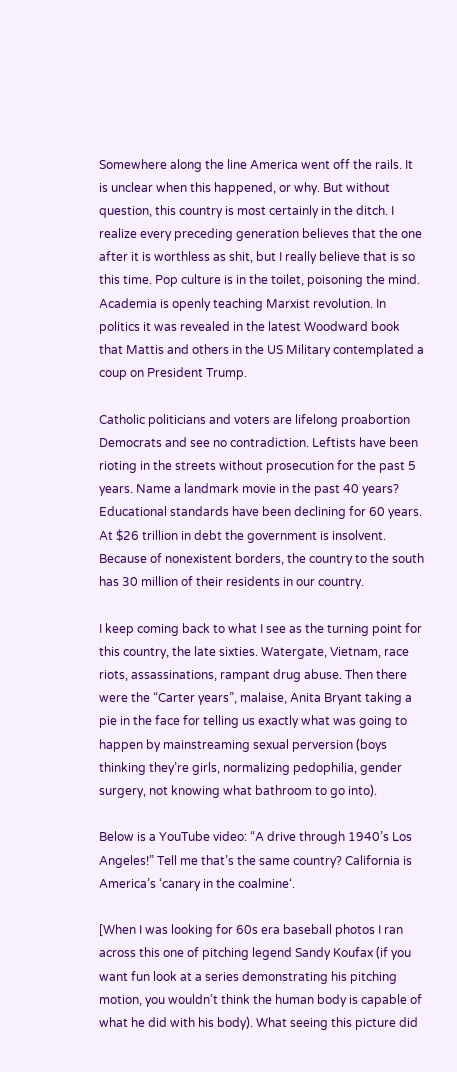Somewhere along the line America went off the rails. It is unclear when this happened, or why. But without question, this country is most certainly in the ditch. I realize every preceding generation believes that the one after it is worthless as shit, but I really believe that is so this time. Pop culture is in the toilet, poisoning the mind. Academia is openly teaching Marxist revolution. In politics it was revealed in the latest Woodward book that Mattis and others in the US Military contemplated a coup on President Trump.

Catholic politicians and voters are lifelong proabortion Democrats and see no contradiction. Leftists have been rioting in the streets without prosecution for the past 5 years. Name a landmark movie in the past 40 years? Educational standards have been declining for 60 years. At $26 trillion in debt the government is insolvent. Because of nonexistent borders, the country to the south has 30 million of their residents in our country.

I keep coming back to what I see as the turning point for this country, the late sixties. Watergate, Vietnam, race riots, assassinations, rampant drug abuse. Then there were the “Carter years”, malaise, Anita Bryant taking a pie in the face for telling us exactly what was going to happen by mainstreaming sexual perversion (boys thinking they’re girls, normalizing pedophilia, gender surgery, not knowing what bathroom to go into).

Below is a YouTube video: “A drive through 1940’s Los Angeles!” Tell me that’s the same country? California is America’s ‘canary in the coalmine‘.

[When I was looking for 60s era baseball photos I ran across this one of pitching legend Sandy Koufax (if you want fun look at a series demonstrating his pitching motion, you wouldn’t think the human body is capable of what he did with his body). What seeing this picture did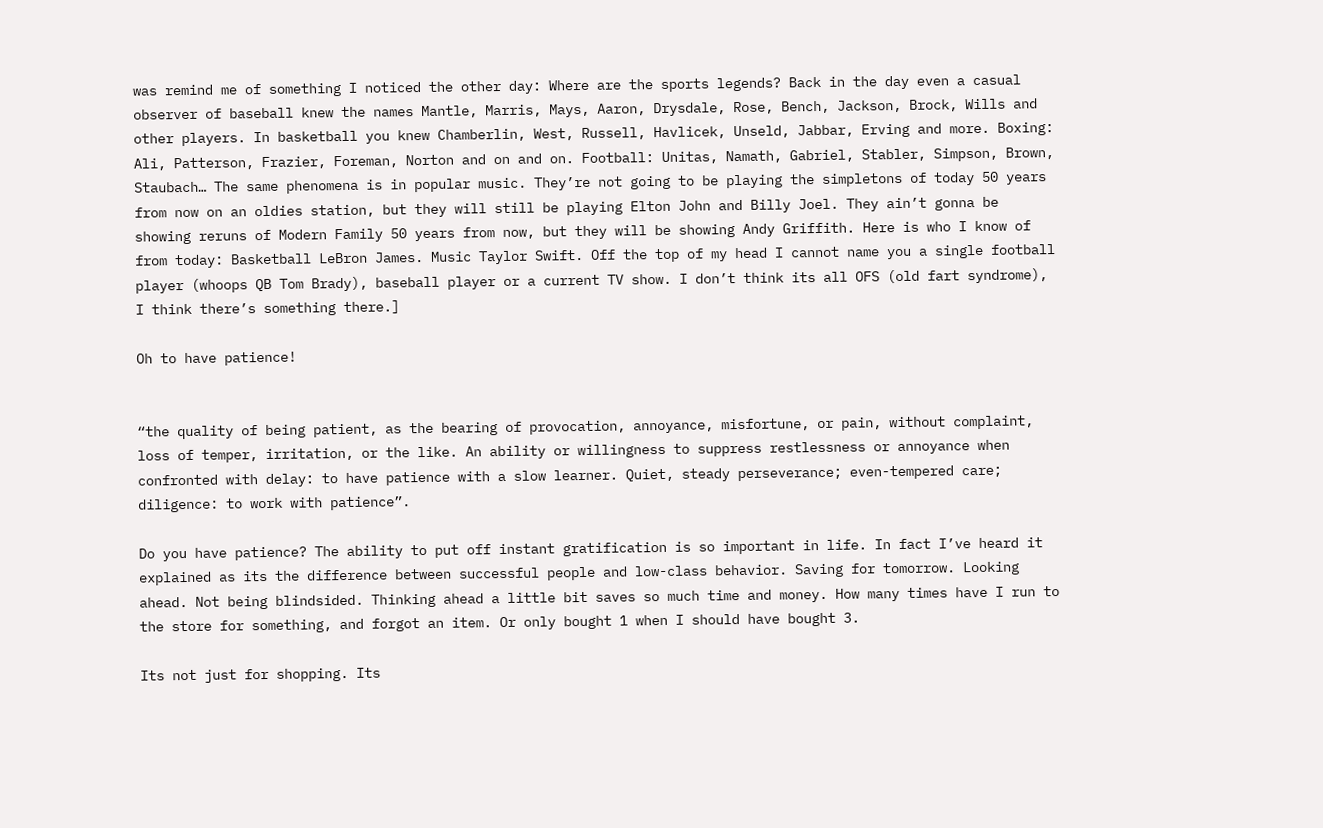was remind me of something I noticed the other day: Where are the sports legends? Back in the day even a casual observer of baseball knew the names Mantle, Marris, Mays, Aaron, Drysdale, Rose, Bench, Jackson, Brock, Wills and other players. In basketball you knew Chamberlin, West, Russell, Havlicek, Unseld, Jabbar, Erving and more. Boxing: Ali, Patterson, Frazier, Foreman, Norton and on and on. Football: Unitas, Namath, Gabriel, Stabler, Simpson, Brown, Staubach… The same phenomena is in popular music. They’re not going to be playing the simpletons of today 50 years from now on an oldies station, but they will still be playing Elton John and Billy Joel. They ain’t gonna be showing reruns of Modern Family 50 years from now, but they will be showing Andy Griffith. Here is who I know of from today: Basketball LeBron James. Music Taylor Swift. Off the top of my head I cannot name you a single football player (whoops QB Tom Brady), baseball player or a current TV show. I don’t think its all OFS (old fart syndrome), I think there’s something there.]

Oh to have patience!


“the quality of being patient, as the bearing of provocation, annoyance, misfortune, or pain, without complaint, loss of temper, irritation, or the like. An ability or willingness to suppress restlessness or annoyance when confronted with delay: to have patience with a slow learner. Quiet, steady perseverance; even-tempered care; diligence: to work with patience”.

Do you have patience? The ability to put off instant gratification is so important in life. In fact I’ve heard it explained as its the difference between successful people and low-class behavior. Saving for tomorrow. Looking ahead. Not being blindsided. Thinking ahead a little bit saves so much time and money. How many times have I run to the store for something, and forgot an item. Or only bought 1 when I should have bought 3.

Its not just for shopping. Its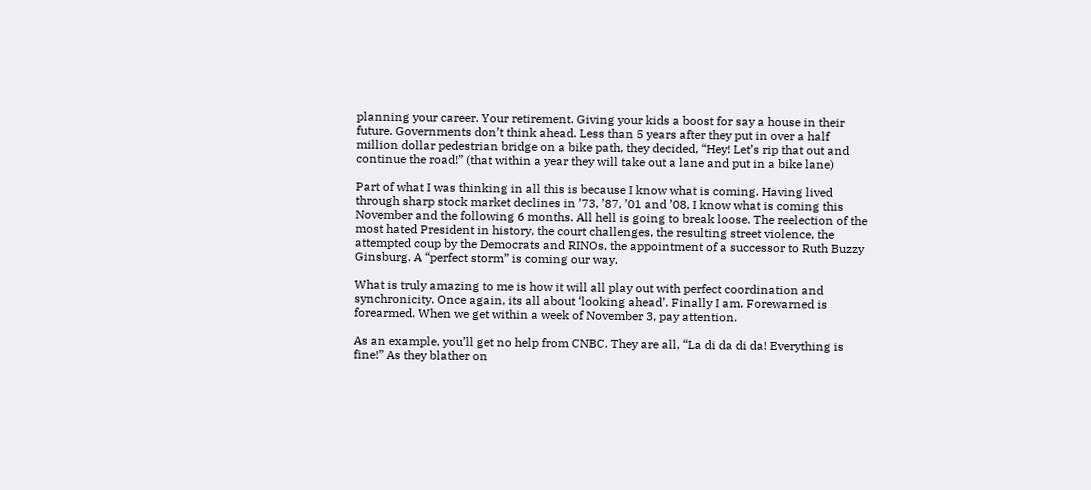planning your career. Your retirement. Giving your kids a boost for say a house in their future. Governments don’t think ahead. Less than 5 years after they put in over a half million dollar pedestrian bridge on a bike path, they decided, “Hey! Let’s rip that out and continue the road!” (that within a year they will take out a lane and put in a bike lane)

Part of what I was thinking in all this is because I know what is coming. Having lived through sharp stock market declines in ’73, ’87, ’01 and ’08, I know what is coming this November and the following 6 months. All hell is going to break loose. The reelection of the most hated President in history, the court challenges, the resulting street violence, the attempted coup by the Democrats and RINOs, the appointment of a successor to Ruth Buzzy Ginsburg. A “perfect storm” is coming our way.

What is truly amazing to me is how it will all play out with perfect coordination and synchronicity. Once again, its all about ‘looking ahead’. Finally I am. Forewarned is forearmed. When we get within a week of November 3, pay attention.

As an example, you’ll get no help from CNBC. They are all, “La di da di da! Everything is fine!” As they blather on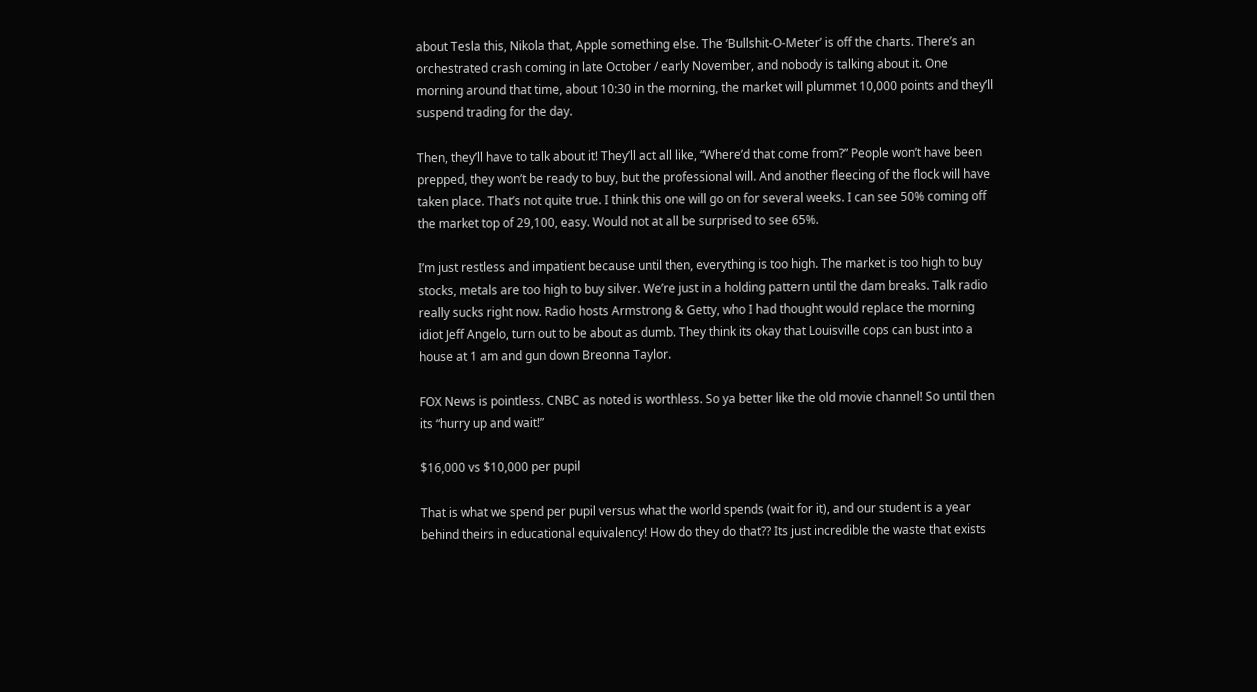about Tesla this, Nikola that, Apple something else. The ‘Bullshit-O-Meter’ is off the charts. There’s an orchestrated crash coming in late October / early November, and nobody is talking about it. One morning around that time, about 10:30 in the morning, the market will plummet 10,000 points and they’ll suspend trading for the day.

Then, they’ll have to talk about it! They’ll act all like, “Where’d that come from?” People won’t have been prepped, they won’t be ready to buy, but the professional will. And another fleecing of the flock will have taken place. That’s not quite true. I think this one will go on for several weeks. I can see 50% coming off the market top of 29,100, easy. Would not at all be surprised to see 65%.

I’m just restless and impatient because until then, everything is too high. The market is too high to buy stocks, metals are too high to buy silver. We’re just in a holding pattern until the dam breaks. Talk radio really sucks right now. Radio hosts Armstrong & Getty, who I had thought would replace the morning idiot Jeff Angelo, turn out to be about as dumb. They think its okay that Louisville cops can bust into a house at 1 am and gun down Breonna Taylor.

FOX News is pointless. CNBC as noted is worthless. So ya better like the old movie channel! So until then its “hurry up and wait!”

$16,000 vs $10,000 per pupil

That is what we spend per pupil versus what the world spends (wait for it), and our student is a year behind theirs in educational equivalency! How do they do that?? Its just incredible the waste that exists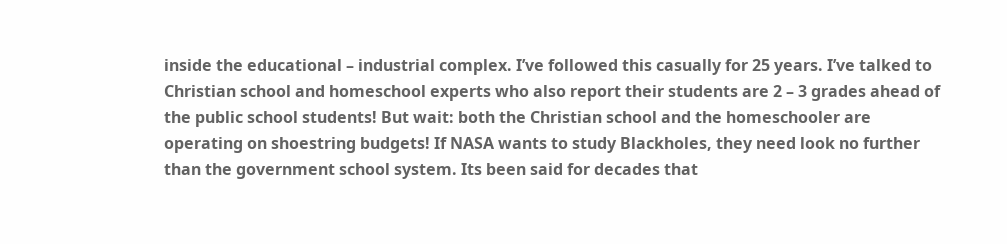inside the educational – industrial complex. I’ve followed this casually for 25 years. I’ve talked to Christian school and homeschool experts who also report their students are 2 – 3 grades ahead of the public school students! But wait: both the Christian school and the homeschooler are operating on shoestring budgets! If NASA wants to study Blackholes, they need look no further than the government school system. Its been said for decades that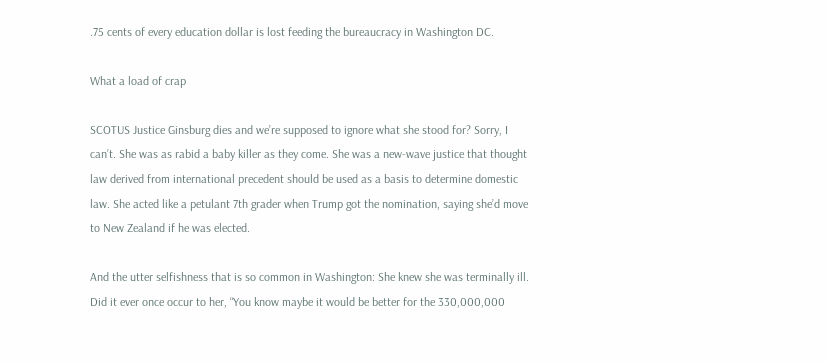.75 cents of every education dollar is lost feeding the bureaucracy in Washington DC.

What a load of crap

SCOTUS Justice Ginsburg dies and we’re supposed to ignore what she stood for? Sorry, I can’t. She was as rabid a baby killer as they come. She was a new-wave justice that thought law derived from international precedent should be used as a basis to determine domestic law. She acted like a petulant 7th grader when Trump got the nomination, saying she’d move to New Zealand if he was elected.

And the utter selfishness that is so common in Washington: She knew she was terminally ill. Did it ever once occur to her, “You know maybe it would be better for the 330,000,000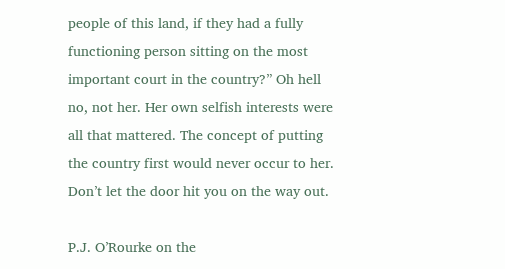people of this land, if they had a fully functioning person sitting on the most important court in the country?” Oh hell no, not her. Her own selfish interests were all that mattered. The concept of putting the country first would never occur to her. Don’t let the door hit you on the way out.

P.J. O’Rourke on the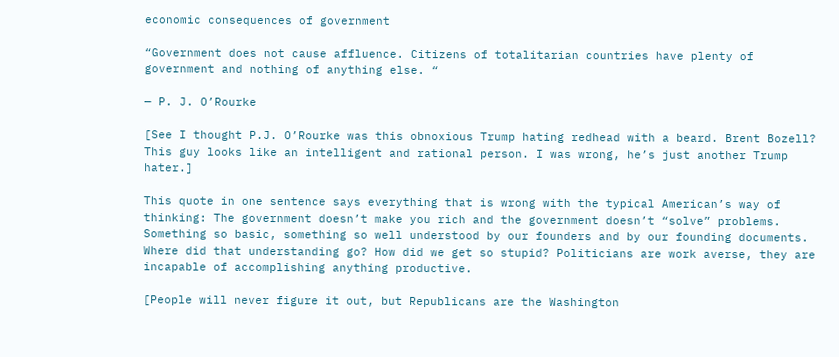economic consequences of government

“Government does not cause affluence. Citizens of totalitarian countries have plenty of government and nothing of anything else. “

— P. J. O’Rourke

[See I thought P.J. O’Rourke was this obnoxious Trump hating redhead with a beard. Brent Bozell? This guy looks like an intelligent and rational person. I was wrong, he’s just another Trump hater.]

This quote in one sentence says everything that is wrong with the typical American’s way of thinking: The government doesn’t make you rich and the government doesn’t “solve” problems. Something so basic, something so well understood by our founders and by our founding documents. Where did that understanding go? How did we get so stupid? Politicians are work averse, they are incapable of accomplishing anything productive.

[People will never figure it out, but Republicans are the Washington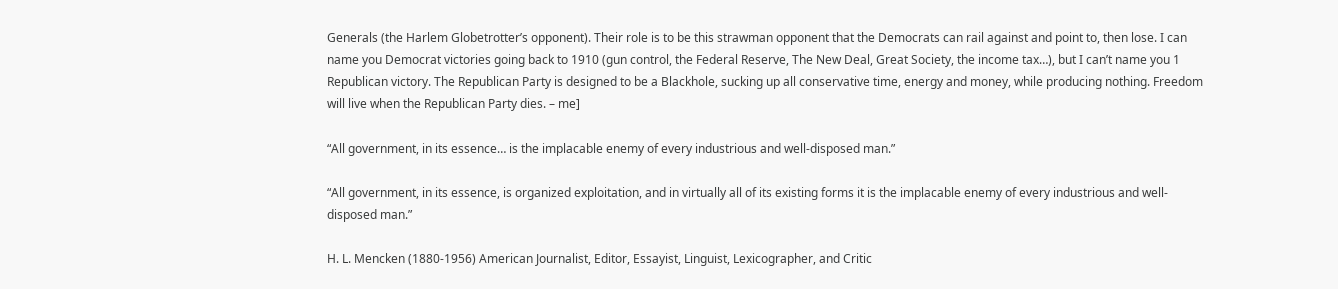Generals (the Harlem Globetrotter’s opponent). Their role is to be this strawman opponent that the Democrats can rail against and point to, then lose. I can name you Democrat victories going back to 1910 (gun control, the Federal Reserve, The New Deal, Great Society, the income tax…), but I can’t name you 1 Republican victory. The Republican Party is designed to be a Blackhole, sucking up all conservative time, energy and money, while producing nothing. Freedom will live when the Republican Party dies. – me]

“All government, in its essence… is the implacable enemy of every industrious and well-disposed man.”

“All government, in its essence, is organized exploitation, and in virtually all of its existing forms it is the implacable enemy of every industrious and well-disposed man.”

H. L. Mencken (1880-1956) American Journalist, Editor, Essayist, Linguist, Lexicographer, and Critic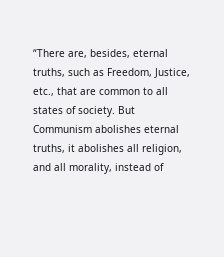“There are, besides, eternal truths, such as Freedom, Justice, etc., that are common to all states of society. But Communism abolishes eternal truths, it abolishes all religion, and all morality, instead of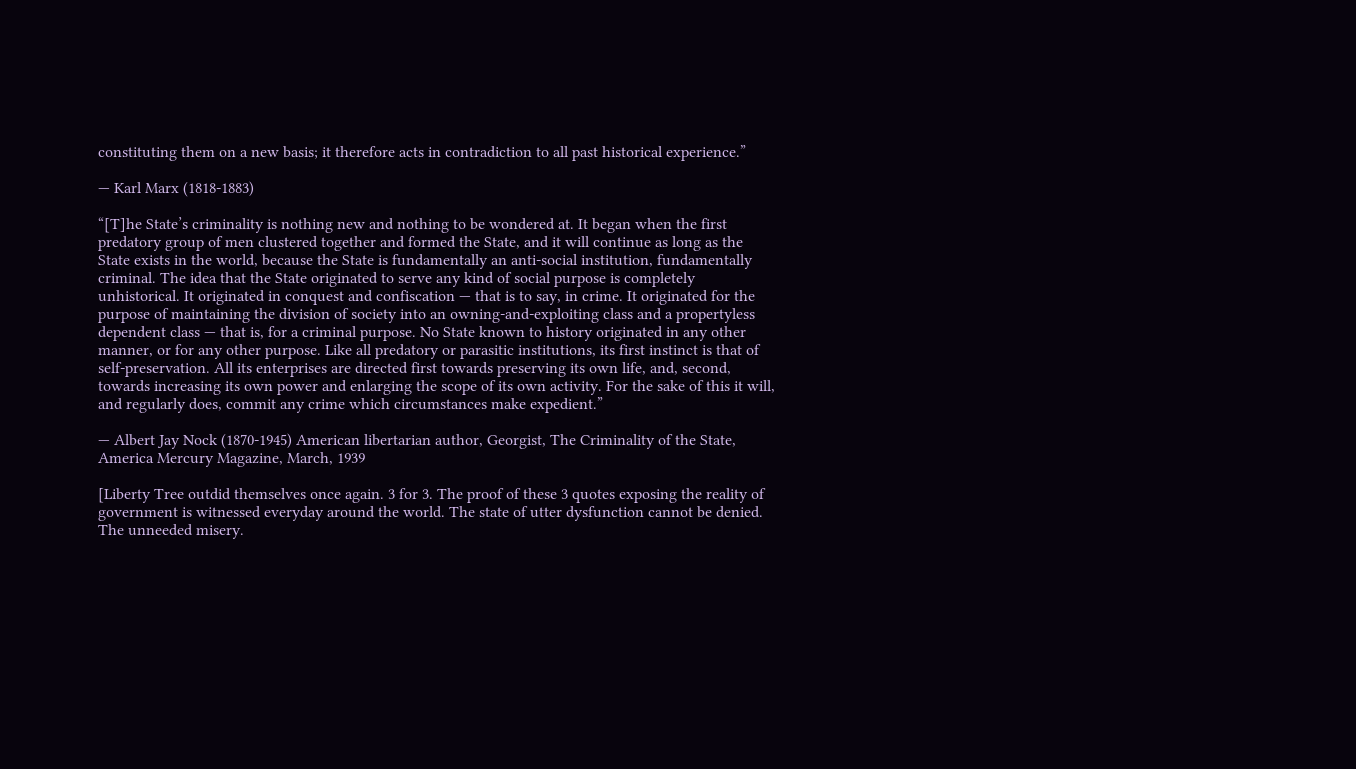constituting them on a new basis; it therefore acts in contradiction to all past historical experience.”

— Karl Marx (1818-1883)

“[T]he State’s criminality is nothing new and nothing to be wondered at. It began when the first predatory group of men clustered together and formed the State, and it will continue as long as the State exists in the world, because the State is fundamentally an anti-social institution, fundamentally criminal. The idea that the State originated to serve any kind of social purpose is completely unhistorical. It originated in conquest and confiscation — that is to say, in crime. It originated for the purpose of maintaining the division of society into an owning-and-exploiting class and a propertyless dependent class — that is, for a criminal purpose. No State known to history originated in any other manner, or for any other purpose. Like all predatory or parasitic institutions, its first instinct is that of self-preservation. All its enterprises are directed first towards preserving its own life, and, second, towards increasing its own power and enlarging the scope of its own activity. For the sake of this it will, and regularly does, commit any crime which circumstances make expedient.”

— Albert Jay Nock (1870-1945) American libertarian author, Georgist, The Criminality of the State, America Mercury Magazine, March, 1939

[Liberty Tree outdid themselves once again. 3 for 3. The proof of these 3 quotes exposing the reality of government is witnessed everyday around the world. The state of utter dysfunction cannot be denied. The unneeded misery.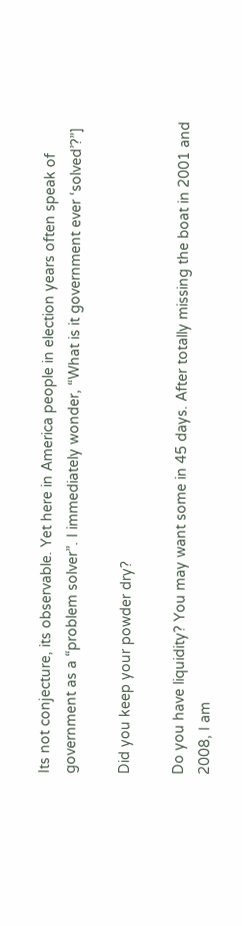Its not conjecture, its observable. Yet here in America people in election years often speak of government as a “problem solver”. I immediately wonder, “What is it government ever ‘solved’?”]

Did you keep your powder dry?

Do you have liquidity? You may want some in 45 days. After totally missing the boat in 2001 and 2008, I am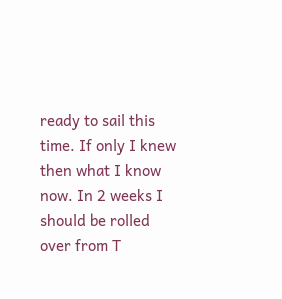ready to sail this time. If only I knew then what I know now. In 2 weeks I should be rolled over from T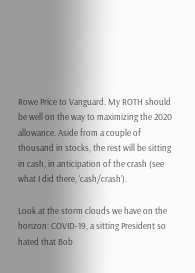Rowe Price to Vanguard. My ROTH should be well on the way to maximizing the 2020 allowance. Aside from a couple of thousand in stocks, the rest will be sitting in cash, in anticipation of the crash (see what I did there, ‘cash/crash’).

Look at the storm clouds we have on the horizon: COVID-19, a sitting President so hated that Bob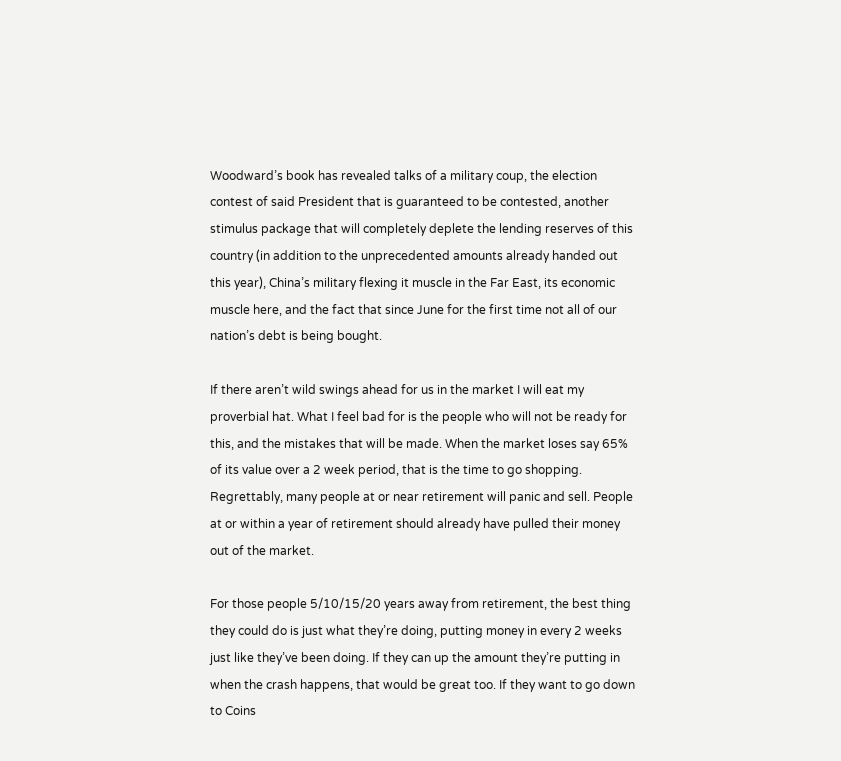Woodward’s book has revealed talks of a military coup, the election contest of said President that is guaranteed to be contested, another stimulus package that will completely deplete the lending reserves of this country (in addition to the unprecedented amounts already handed out this year), China’s military flexing it muscle in the Far East, its economic muscle here, and the fact that since June for the first time not all of our nation’s debt is being bought.

If there aren’t wild swings ahead for us in the market I will eat my proverbial hat. What I feel bad for is the people who will not be ready for this, and the mistakes that will be made. When the market loses say 65% of its value over a 2 week period, that is the time to go shopping. Regrettably, many people at or near retirement will panic and sell. People at or within a year of retirement should already have pulled their money out of the market.

For those people 5/10/15/20 years away from retirement, the best thing they could do is just what they’re doing, putting money in every 2 weeks just like they’ve been doing. If they can up the amount they’re putting in when the crash happens, that would be great too. If they want to go down to Coins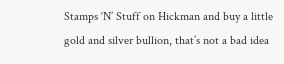Stamps ‘N’ Stuff on Hickman and buy a little gold and silver bullion, that’s not a bad idea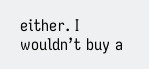either. I wouldn’t buy a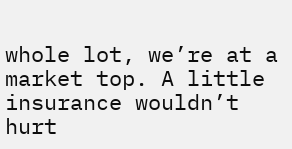whole lot, we’re at a market top. A little insurance wouldn’t hurt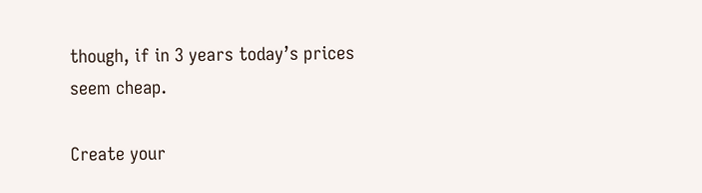though, if in 3 years today’s prices seem cheap.

Create your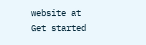website at
Get started